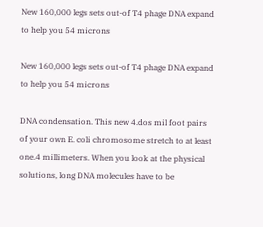New 160,000 legs sets out-of T4 phage DNA expand to help you 54 microns

New 160,000 legs sets out-of T4 phage DNA expand to help you 54 microns

DNA condensation. This new 4.dos mil foot pairs of your own E. coli chromosome stretch to at least one.4 millimeters. When you look at the physical solutions, long DNA molecules have to be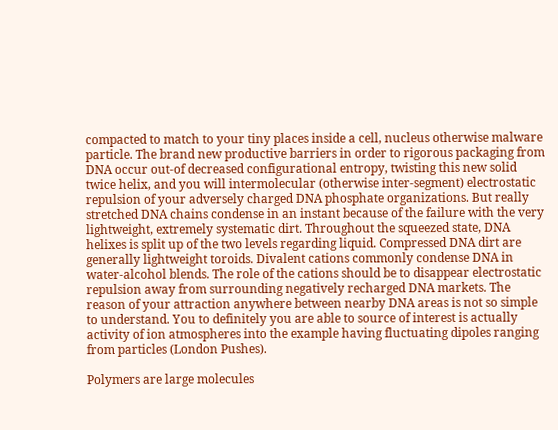compacted to match to your tiny places inside a cell, nucleus otherwise malware particle. The brand new productive barriers in order to rigorous packaging from DNA occur out-of decreased configurational entropy, twisting this new solid twice helix, and you will intermolecular (otherwise inter-segment) electrostatic repulsion of your adversely charged DNA phosphate organizations. But really stretched DNA chains condense in an instant because of the failure with the very lightweight, extremely systematic dirt. Throughout the squeezed state, DNA helixes is split up of the two levels regarding liquid. Compressed DNA dirt are generally lightweight toroids. Divalent cations commonly condense DNA in water-alcohol blends. The role of the cations should be to disappear electrostatic repulsion away from surrounding negatively recharged DNA markets. The reason of your attraction anywhere between nearby DNA areas is not so simple to understand. You to definitely you are able to source of interest is actually activity of ion atmospheres into the example having fluctuating dipoles ranging from particles (London Pushes).

Polymers are large molecules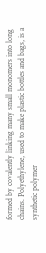formed by covalently linking many small monomers into long chains. Polyethylene, used to make plastic bottles and bags, is a synthetic polymer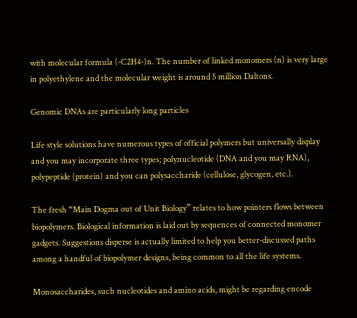with molecular formula (-C2H4-)n. The number of linked monomers (n) is very large in polyethylene and the molecular weight is around 5 million Daltons.

Genomic DNAs are particularly long particles

Life style solutions have numerous types of official polymers but universally display and you may incorporate three types; polynucleotide (DNA and you may RNA), polypeptide (protein) and you can polysaccharide (cellulose, glycogen, etc.).

The fresh “Main Dogma out of Unit Biology” relates to how pointers flows between biopolymers. Biological information is laid out by sequences of connected monomer gadgets. Suggestions disperse is actually limited to help you better-discussed paths among a handful of biopolymer designs, being common to all the life systems.

Monosaccharides, such nucleotides and amino acids, might be regarding encode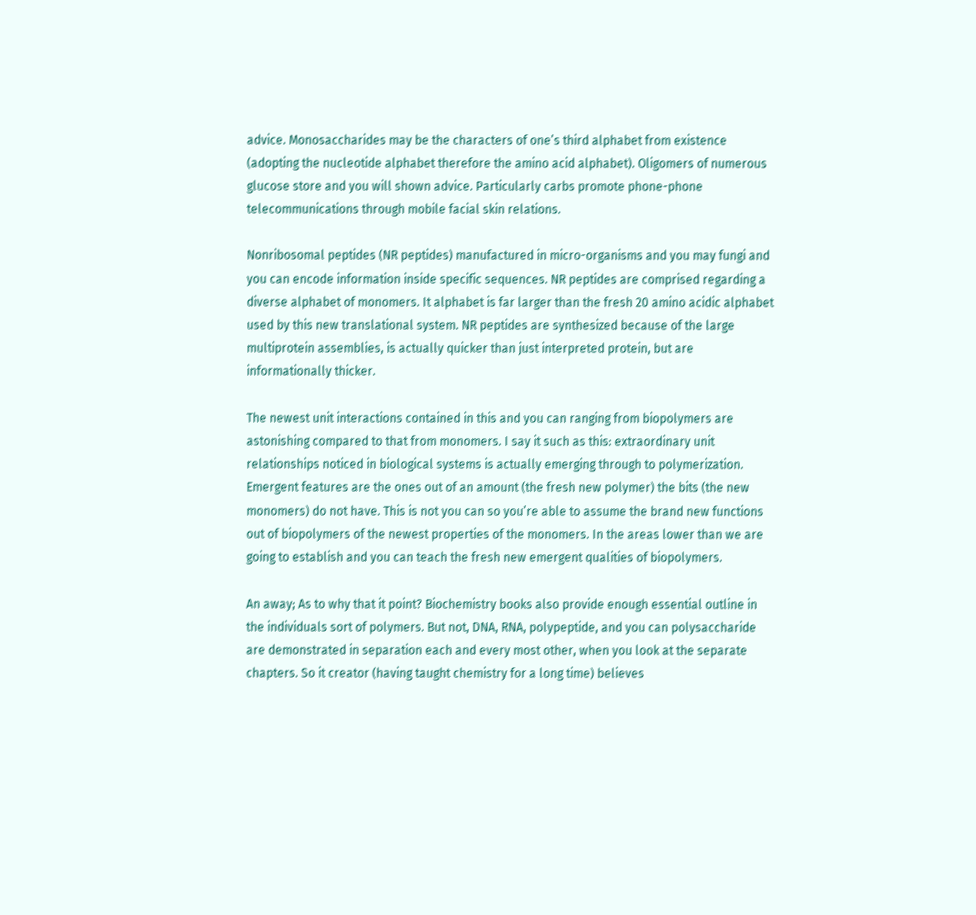advice. Monosaccharides may be the characters of one’s third alphabet from existence (adopting the nucleotide alphabet therefore the amino acid alphabet). Oligomers of numerous glucose store and you will shown advice. Particularly carbs promote phone-phone telecommunications through mobile facial skin relations.

Nonribosomal peptides (NR peptides) manufactured in micro-organisms and you may fungi and you can encode information inside specific sequences. NR peptides are comprised regarding a diverse alphabet of monomers. It alphabet is far larger than the fresh 20 amino acidic alphabet used by this new translational system. NR peptides are synthesized because of the large multiprotein assemblies, is actually quicker than just interpreted protein, but are informationally thicker.

The newest unit interactions contained in this and you can ranging from biopolymers are astonishing compared to that from monomers. I say it such as this: extraordinary unit relationships noticed in biological systems is actually emerging through to polymerization. Emergent features are the ones out of an amount (the fresh new polymer) the bits (the new monomers) do not have. This is not you can so you’re able to assume the brand new functions out of biopolymers of the newest properties of the monomers. In the areas lower than we are going to establish and you can teach the fresh new emergent qualities of biopolymers.

An away; As to why that it point? Biochemistry books also provide enough essential outline in the individuals sort of polymers. But not, DNA, RNA, polypeptide, and you can polysaccharide are demonstrated in separation each and every most other, when you look at the separate chapters. So it creator (having taught chemistry for a long time) believes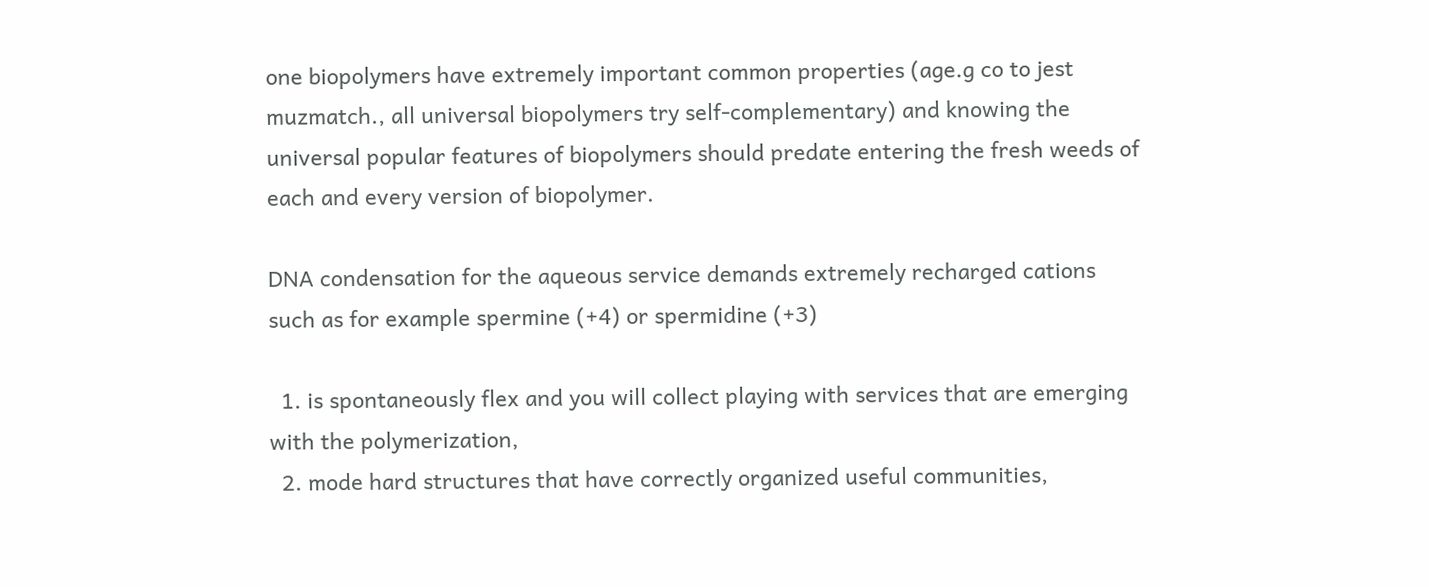one biopolymers have extremely important common properties (age.g co to jest muzmatch., all universal biopolymers try self-complementary) and knowing the universal popular features of biopolymers should predate entering the fresh weeds of each and every version of biopolymer.

DNA condensation for the aqueous service demands extremely recharged cations such as for example spermine (+4) or spermidine (+3)

  1. is spontaneously flex and you will collect playing with services that are emerging with the polymerization,
  2. mode hard structures that have correctly organized useful communities,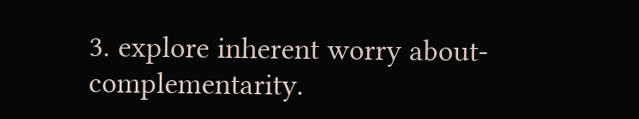3. explore inherent worry about-complementarity.